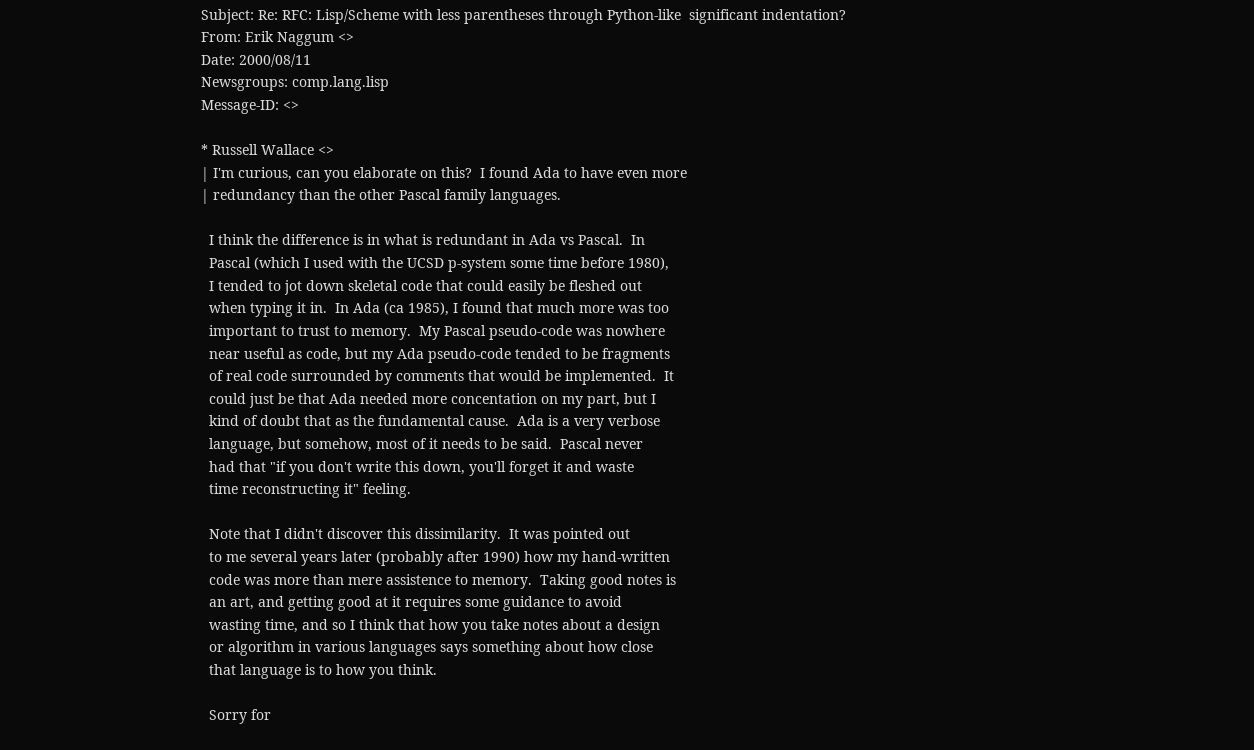Subject: Re: RFC: Lisp/Scheme with less parentheses through Python-like  significant indentation?
From: Erik Naggum <>
Date: 2000/08/11
Newsgroups: comp.lang.lisp
Message-ID: <>

* Russell Wallace <>
| I'm curious, can you elaborate on this?  I found Ada to have even more
| redundancy than the other Pascal family languages.

  I think the difference is in what is redundant in Ada vs Pascal.  In
  Pascal (which I used with the UCSD p-system some time before 1980),
  I tended to jot down skeletal code that could easily be fleshed out
  when typing it in.  In Ada (ca 1985), I found that much more was too
  important to trust to memory.  My Pascal pseudo-code was nowhere
  near useful as code, but my Ada pseudo-code tended to be fragments
  of real code surrounded by comments that would be implemented.  It
  could just be that Ada needed more concentation on my part, but I
  kind of doubt that as the fundamental cause.  Ada is a very verbose
  language, but somehow, most of it needs to be said.  Pascal never
  had that "if you don't write this down, you'll forget it and waste
  time reconstructing it" feeling.

  Note that I didn't discover this dissimilarity.  It was pointed out
  to me several years later (probably after 1990) how my hand-written
  code was more than mere assistence to memory.  Taking good notes is
  an art, and getting good at it requires some guidance to avoid
  wasting time, and so I think that how you take notes about a design
  or algorithm in various languages says something about how close
  that language is to how you think.

  Sorry for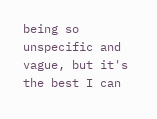being so unspecific and vague, but it's the best I can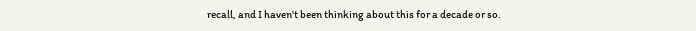recall, and I haven't been thinking about this for a decade or so.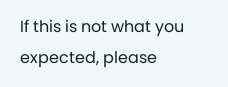If this is not what you expected, please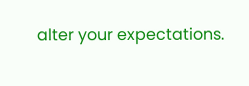alter your expectations.